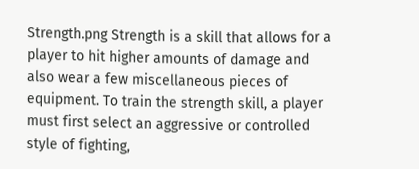Strength.png Strength is a skill that allows for a player to hit higher amounts of damage and also wear a few miscellaneous pieces of equipment. To train the strength skill, a player must first select an aggressive or controlled style of fighting,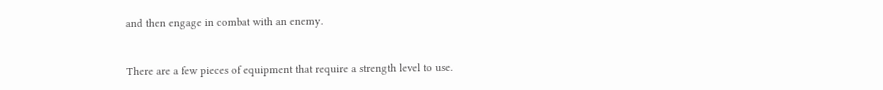and then engage in combat with an enemy.


There are a few pieces of equipment that require a strength level to use.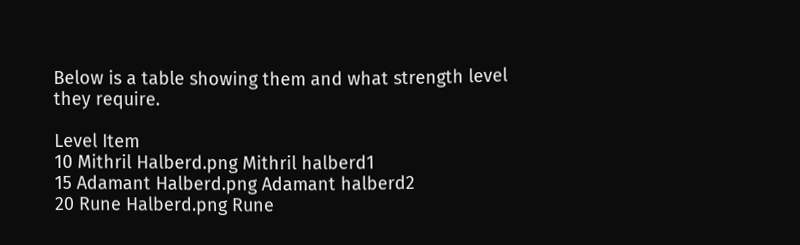Below is a table showing them and what strength level they require.

Level Item
10 Mithril Halberd.png Mithril halberd1
15 Adamant Halberd.png Adamant halberd2
20 Rune Halberd.png Rune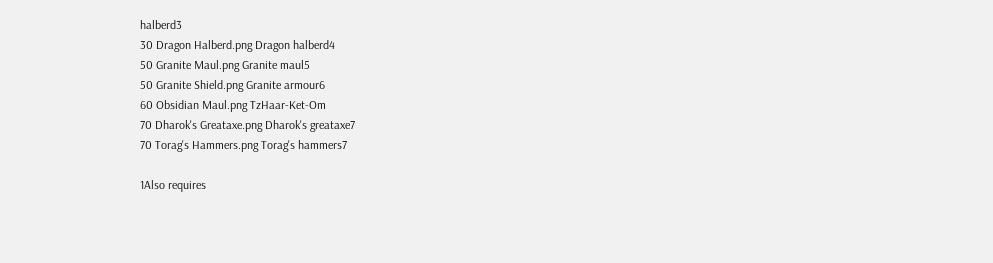halberd3
30 Dragon Halberd.png Dragon halberd4
50 Granite Maul.png Granite maul5
50 Granite Shield.png Granite armour6
60 Obsidian Maul.png TzHaar-Ket-Om
70 Dharok's Greataxe.png Dharok's greataxe7
70 Torag's Hammers.png Torag's hammers7

1Also requires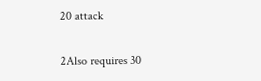20 attack

2Also requires 30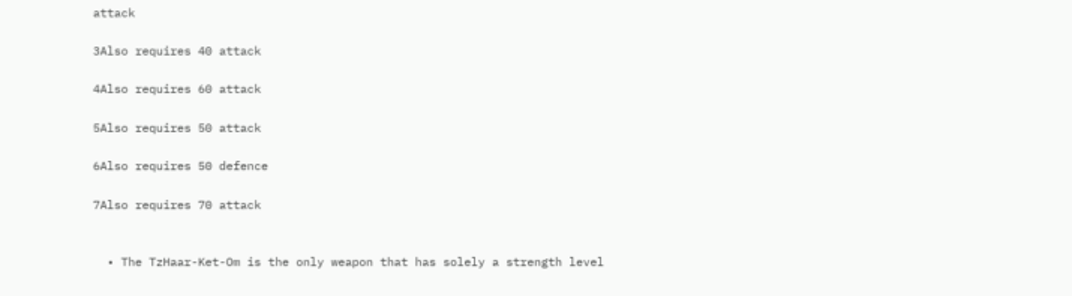attack

3Also requires 40 attack

4Also requires 60 attack

5Also requires 50 attack

6Also requires 50 defence

7Also requires 70 attack


  • The TzHaar-Ket-Om is the only weapon that has solely a strength level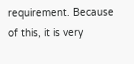requirement. Because of this, it is very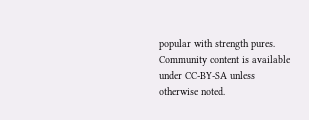popular with strength pures.
Community content is available under CC-BY-SA unless otherwise noted.